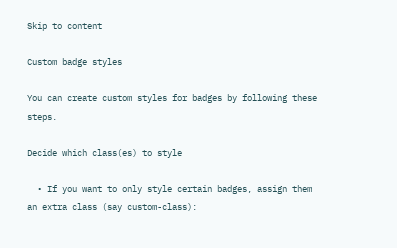Skip to content

Custom badge styles

You can create custom styles for badges by following these steps.

Decide which class(es) to style

  • If you want to only style certain badges, assign them an extra class (say custom-class):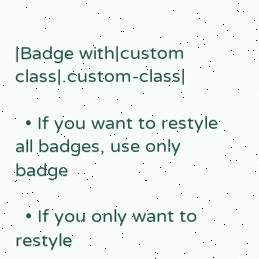|Badge with|custom class|.custom-class|

  • If you want to restyle all badges, use only badge

  • If you only want to restyle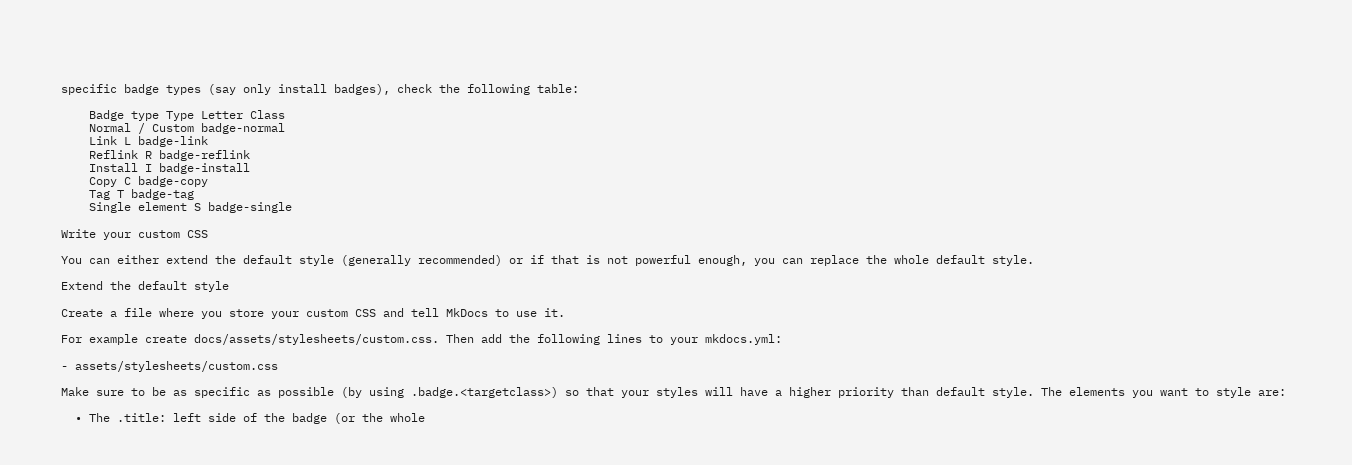specific badge types (say only install badges), check the following table:

    Badge type Type Letter Class
    Normal / Custom badge-normal
    Link L badge-link
    Reflink R badge-reflink
    Install I badge-install
    Copy C badge-copy
    Tag T badge-tag
    Single element S badge-single

Write your custom CSS

You can either extend the default style (generally recommended) or if that is not powerful enough, you can replace the whole default style.

Extend the default style

Create a file where you store your custom CSS and tell MkDocs to use it.

For example create docs/assets/stylesheets/custom.css. Then add the following lines to your mkdocs.yml:

- assets/stylesheets/custom.css

Make sure to be as specific as possible (by using .badge.<targetclass>) so that your styles will have a higher priority than default style. The elements you want to style are:

  • The .title: left side of the badge (or the whole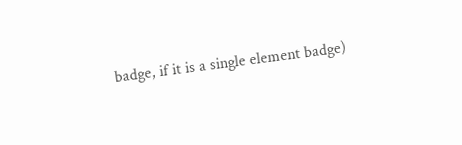badge, if it is a single element badge)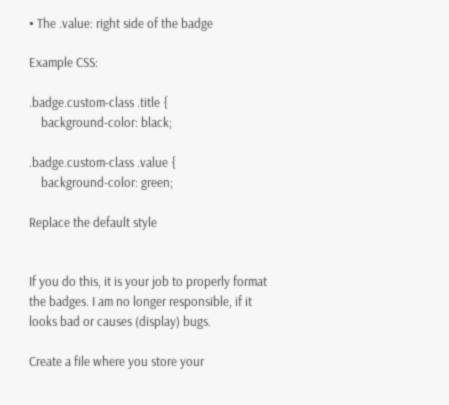• The .value: right side of the badge

Example CSS:

.badge.custom-class .title {
    background-color: black;

.badge.custom-class .value {
    background-color: green;

Replace the default style


If you do this, it is your job to properly format the badges. I am no longer responsible, if it looks bad or causes (display) bugs.

Create a file where you store your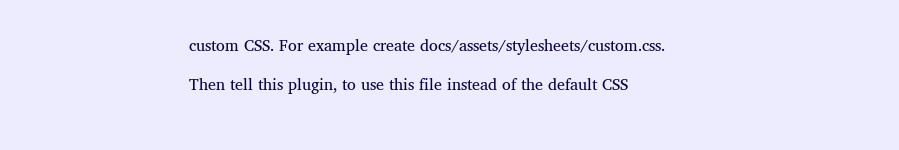custom CSS. For example create docs/assets/stylesheets/custom.css.

Then tell this plugin, to use this file instead of the default CSS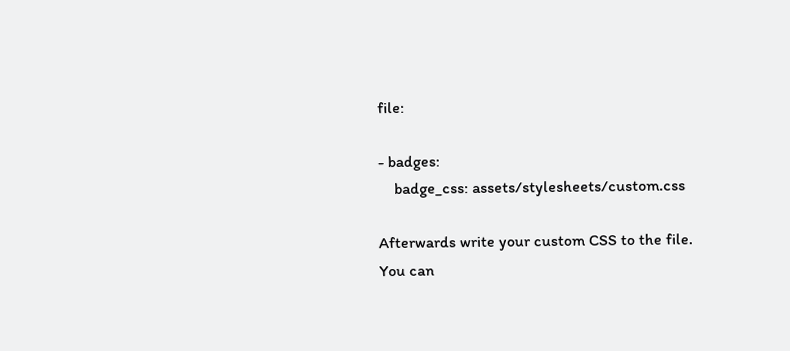file:

- badges:
    badge_css: assets/stylesheets/custom.css

Afterwards write your custom CSS to the file. You can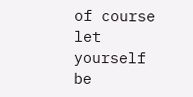of course let yourself be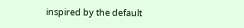inspired by the default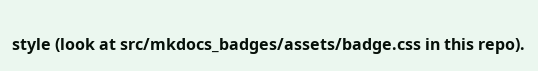style (look at src/mkdocs_badges/assets/badge.css in this repo).